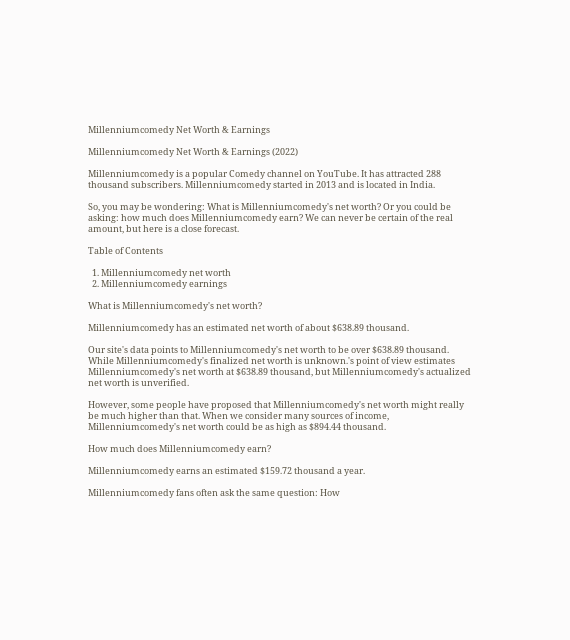Millenniumcomedy Net Worth & Earnings

Millenniumcomedy Net Worth & Earnings (2022)

Millenniumcomedy is a popular Comedy channel on YouTube. It has attracted 288 thousand subscribers. Millenniumcomedy started in 2013 and is located in India.

So, you may be wondering: What is Millenniumcomedy's net worth? Or you could be asking: how much does Millenniumcomedy earn? We can never be certain of the real amount, but here is a close forecast.

Table of Contents

  1. Millenniumcomedy net worth
  2. Millenniumcomedy earnings

What is Millenniumcomedy's net worth?

Millenniumcomedy has an estimated net worth of about $638.89 thousand.

Our site's data points to Millenniumcomedy's net worth to be over $638.89 thousand. While Millenniumcomedy's finalized net worth is unknown.'s point of view estimates Millenniumcomedy's net worth at $638.89 thousand, but Millenniumcomedy's actualized net worth is unverified.

However, some people have proposed that Millenniumcomedy's net worth might really be much higher than that. When we consider many sources of income, Millenniumcomedy's net worth could be as high as $894.44 thousand.

How much does Millenniumcomedy earn?

Millenniumcomedy earns an estimated $159.72 thousand a year.

Millenniumcomedy fans often ask the same question: How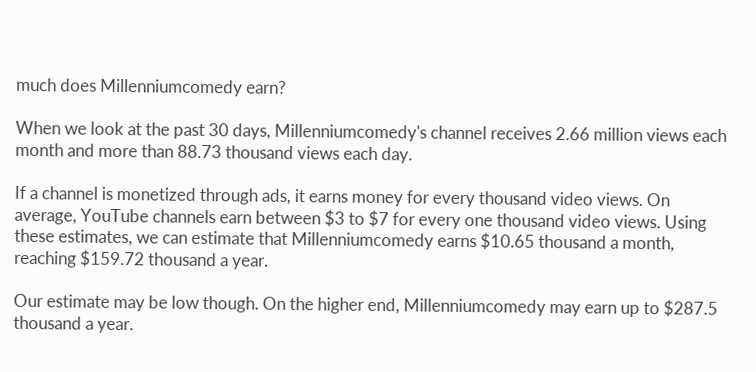much does Millenniumcomedy earn?

When we look at the past 30 days, Millenniumcomedy's channel receives 2.66 million views each month and more than 88.73 thousand views each day.

If a channel is monetized through ads, it earns money for every thousand video views. On average, YouTube channels earn between $3 to $7 for every one thousand video views. Using these estimates, we can estimate that Millenniumcomedy earns $10.65 thousand a month, reaching $159.72 thousand a year.

Our estimate may be low though. On the higher end, Millenniumcomedy may earn up to $287.5 thousand a year.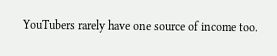YouTubers rarely have one source of income too.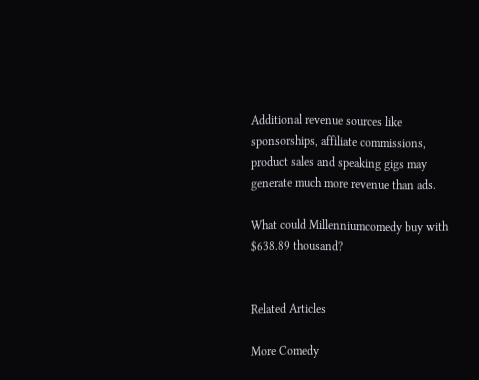Additional revenue sources like sponsorships, affiliate commissions, product sales and speaking gigs may generate much more revenue than ads.

What could Millenniumcomedy buy with $638.89 thousand?


Related Articles

More Comedy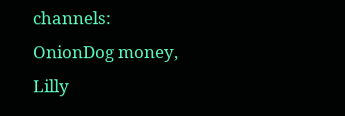channels: OnionDog money, Lilly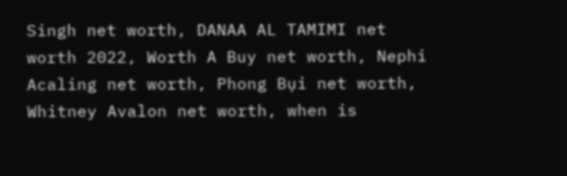Singh net worth, DANAA AL TAMIMI net worth 2022, Worth A Buy net worth, Nephi Acaling net worth, Phong Bụi net worth, Whitney Avalon net worth, when is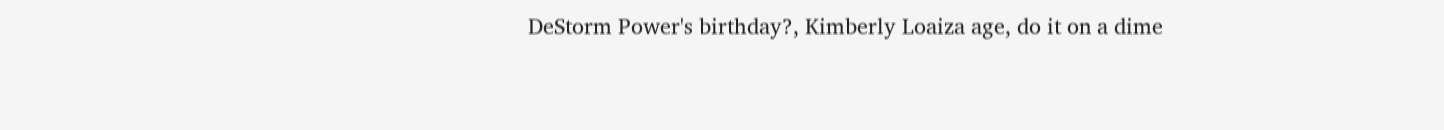DeStorm Power's birthday?, Kimberly Loaiza age, do it on a dime